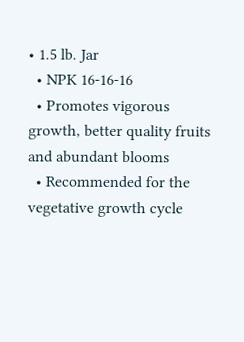• 1.5 lb. Jar
  • NPK 16-16-16
  • Promotes vigorous growth, better quality fruits and abundant blooms
  • Recommended for the vegetative growth cycle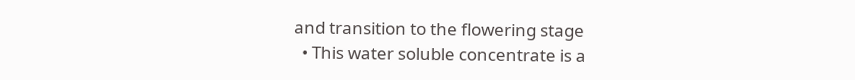and transition to the flowering stage
  • This water soluble concentrate is a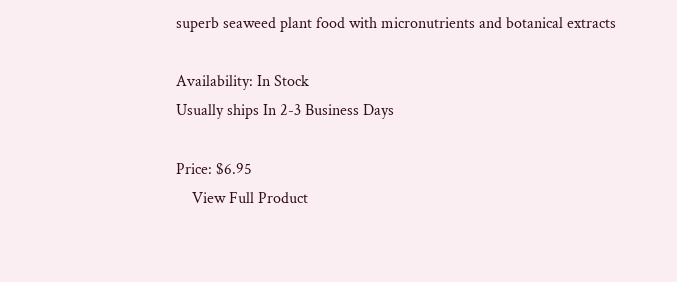superb seaweed plant food with micronutrients and botanical extracts

Availability: In Stock
Usually ships In 2-3 Business Days

Price: $6.95
    View Full Product